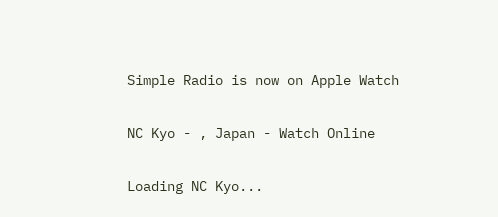Simple Radio is now on Apple Watch

NC Kyo - , Japan - Watch Online

Loading NC Kyo...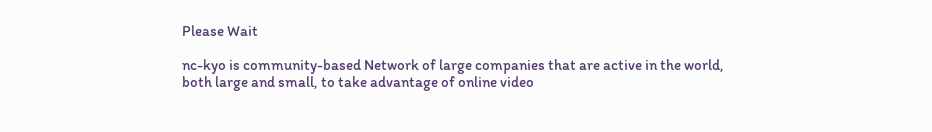Please Wait

nc-kyo is community-based Network of large companies that are active in the world, both large and small, to take advantage of online video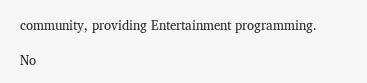community, providing Entertainment programming.

No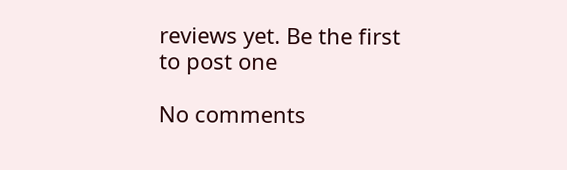reviews yet. Be the first to post one

No comments